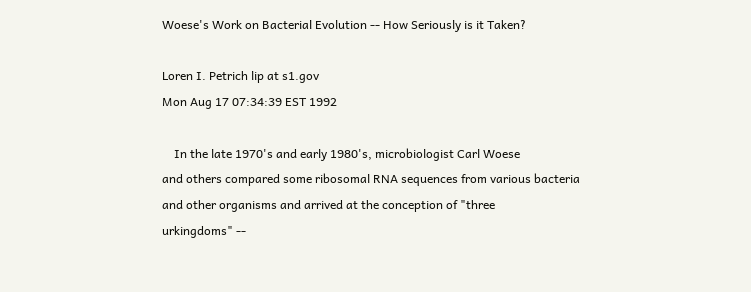Woese's Work on Bacterial Evolution -- How Seriously is it Taken?

Loren I. Petrich lip at s1.gov
Mon Aug 17 07:34:39 EST 1992

    In the late 1970's and early 1980's, microbiologist Carl Woese
and others compared some ribosomal RNA sequences from various bacteria
and other organisms and arrived at the conception of "three
urkingdoms" --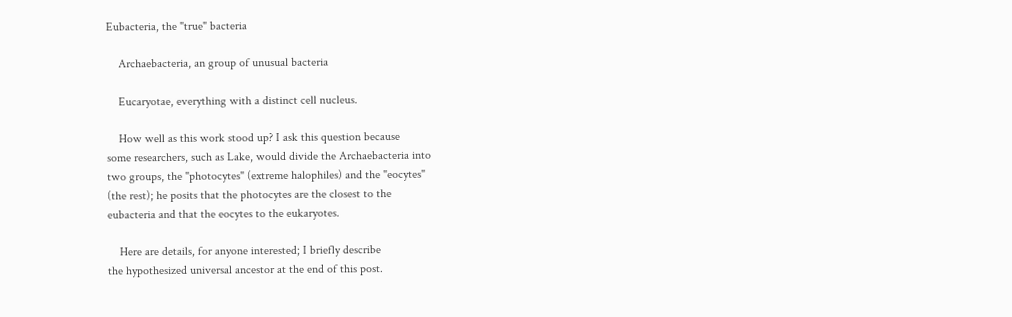Eubacteria, the "true" bacteria

    Archaebacteria, an group of unusual bacteria

    Eucaryotae, everything with a distinct cell nucleus.

    How well as this work stood up? I ask this question because
some researchers, such as Lake, would divide the Archaebacteria into
two groups, the "photocytes" (extreme halophiles) and the "eocytes"
(the rest); he posits that the photocytes are the closest to the
eubacteria and that the eocytes to the eukaryotes.

    Here are details, for anyone interested; I briefly describe
the hypothesized universal ancestor at the end of this post.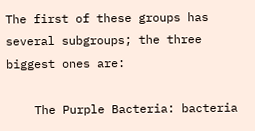The first of these groups has several subgroups; the three
biggest ones are:

    The Purple Bacteria: bacteria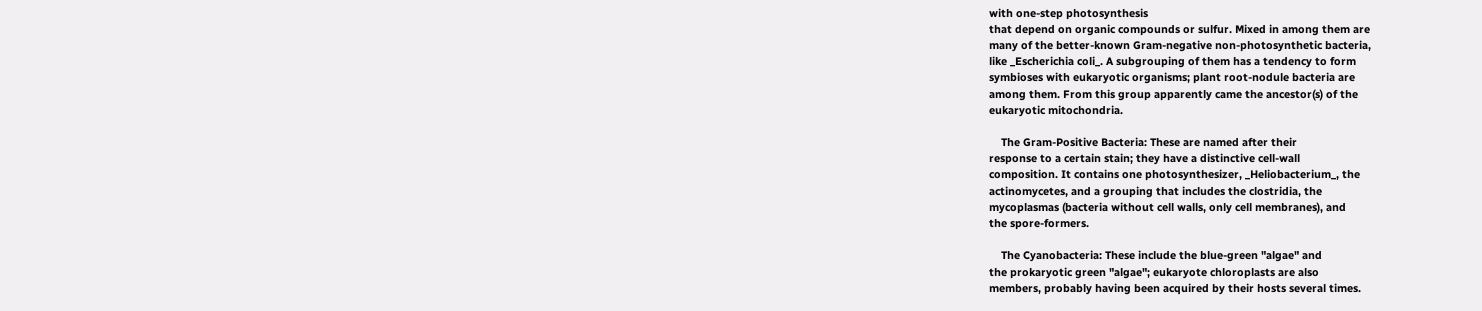with one-step photosynthesis
that depend on organic compounds or sulfur. Mixed in among them are
many of the better-known Gram-negative non-photosynthetic bacteria,
like _Escherichia coli_. A subgrouping of them has a tendency to form
symbioses with eukaryotic organisms; plant root-nodule bacteria are
among them. From this group apparently came the ancestor(s) of the
eukaryotic mitochondria.

    The Gram-Positive Bacteria: These are named after their
response to a certain stain; they have a distinctive cell-wall
composition. It contains one photosynthesizer, _Heliobacterium_, the
actinomycetes, and a grouping that includes the clostridia, the
mycoplasmas (bacteria without cell walls, only cell membranes), and
the spore-formers.

    The Cyanobacteria: These include the blue-green "algae" and
the prokaryotic green "algae"; eukaryote chloroplasts are also
members, probably having been acquired by their hosts several times.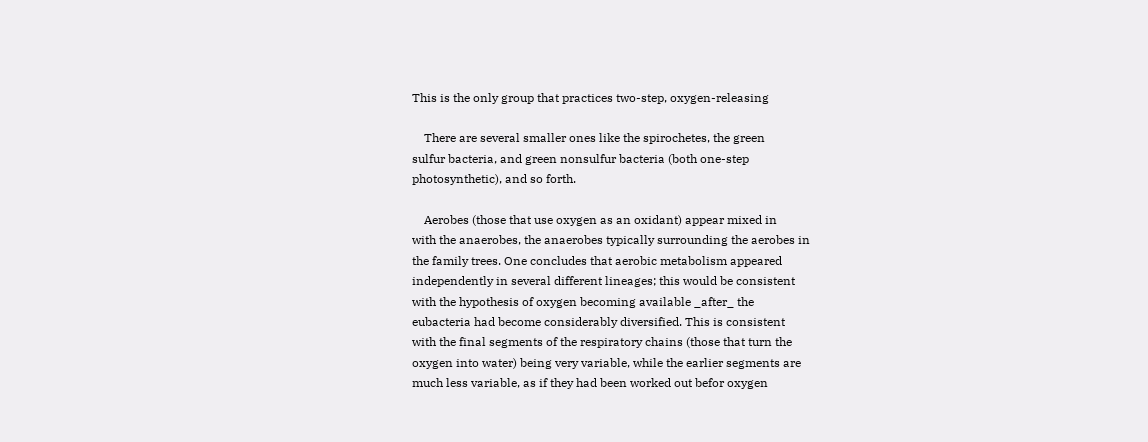This is the only group that practices two-step, oxygen-releasing

    There are several smaller ones like the spirochetes, the green
sulfur bacteria, and green nonsulfur bacteria (both one-step
photosynthetic), and so forth.

    Aerobes (those that use oxygen as an oxidant) appear mixed in
with the anaerobes, the anaerobes typically surrounding the aerobes in
the family trees. One concludes that aerobic metabolism appeared
independently in several different lineages; this would be consistent
with the hypothesis of oxygen becoming available _after_ the
eubacteria had become considerably diversified. This is consistent
with the final segments of the respiratory chains (those that turn the
oxygen into water) being very variable, while the earlier segments are
much less variable, as if they had been worked out befor oxygen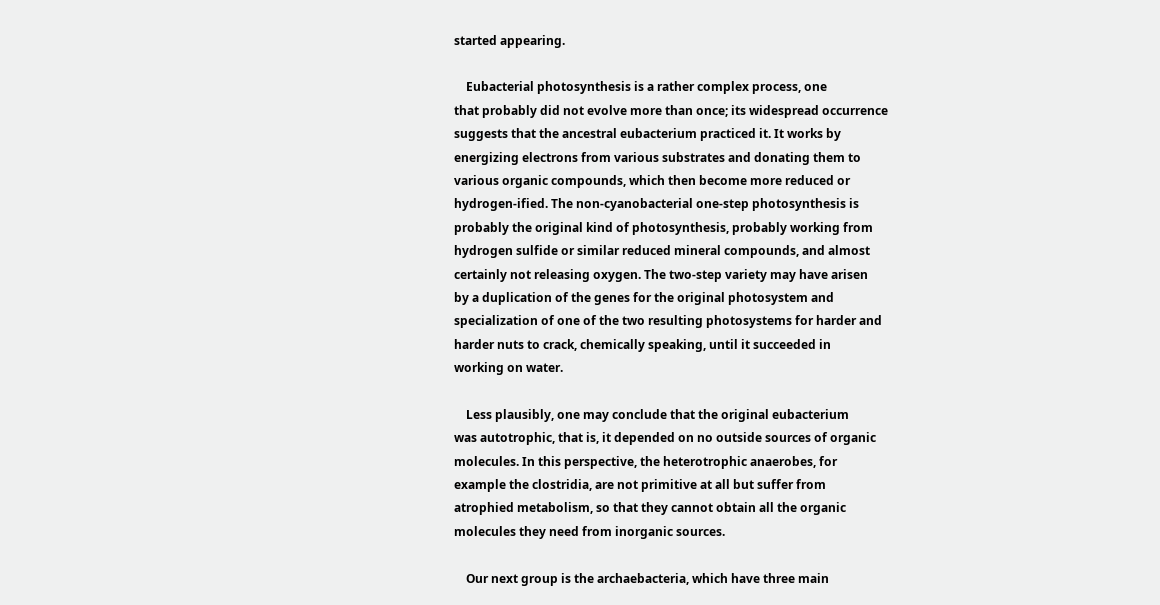started appearing.

    Eubacterial photosynthesis is a rather complex process, one
that probably did not evolve more than once; its widespread occurrence
suggests that the ancestral eubacterium practiced it. It works by
energizing electrons from various substrates and donating them to
various organic compounds, which then become more reduced or
hydrogen-ified. The non-cyanobacterial one-step photosynthesis is
probably the original kind of photosynthesis, probably working from
hydrogen sulfide or similar reduced mineral compounds, and almost
certainly not releasing oxygen. The two-step variety may have arisen
by a duplication of the genes for the original photosystem and
specialization of one of the two resulting photosystems for harder and
harder nuts to crack, chemically speaking, until it succeeded in
working on water.

    Less plausibly, one may conclude that the original eubacterium
was autotrophic, that is, it depended on no outside sources of organic
molecules. In this perspective, the heterotrophic anaerobes, for
example the clostridia, are not primitive at all but suffer from
atrophied metabolism, so that they cannot obtain all the organic
molecules they need from inorganic sources.

    Our next group is the archaebacteria, which have three main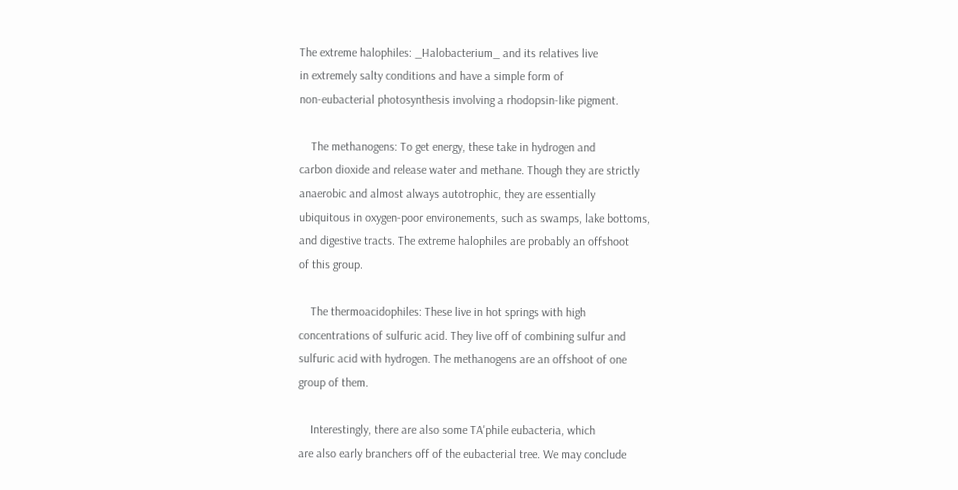The extreme halophiles: _Halobacterium_ and its relatives live
in extremely salty conditions and have a simple form of
non-eubacterial photosynthesis involving a rhodopsin-like pigment.

    The methanogens: To get energy, these take in hydrogen and
carbon dioxide and release water and methane. Though they are strictly
anaerobic and almost always autotrophic, they are essentially
ubiquitous in oxygen-poor environements, such as swamps, lake bottoms,
and digestive tracts. The extreme halophiles are probably an offshoot
of this group.

    The thermoacidophiles: These live in hot springs with high
concentrations of sulfuric acid. They live off of combining sulfur and
sulfuric acid with hydrogen. The methanogens are an offshoot of one
group of them.

    Interestingly, there are also some TA'phile eubacteria, which
are also early branchers off of the eubacterial tree. We may conclude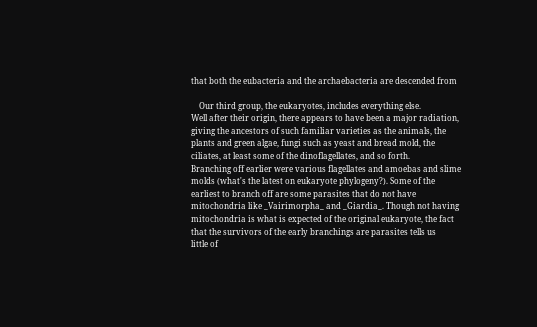that both the eubacteria and the archaebacteria are descended from

    Our third group, the eukaryotes, includes everything else.
Well after their origin, there appears to have been a major radiation,
giving the ancestors of such familiar varieties as the animals, the
plants and green algae, fungi such as yeast and bread mold, the
ciliates, at least some of the dinoflagellates, and so forth.
Branching off earlier were various flagellates and amoebas and slime
molds (what's the latest on eukaryote phylogeny?). Some of the
earliest to branch off are some parasites that do not have
mitochondria like _Vairimorpha_ and _Giardia_. Though not having
mitochondria is what is expected of the original eukaryote, the fact
that the survivors of the early branchings are parasites tells us
little of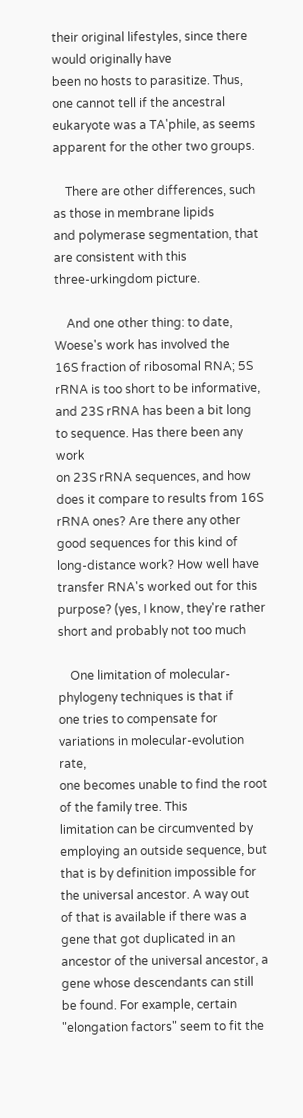their original lifestyles, since there would originally have
been no hosts to parasitize. Thus, one cannot tell if the ancestral
eukaryote was a TA'phile, as seems apparent for the other two groups.

    There are other differences, such as those in membrane lipids
and polymerase segmentation, that are consistent with this
three-urkingdom picture.

    And one other thing: to date, Woese's work has involved the
16S fraction of ribosomal RNA; 5S rRNA is too short to be informative,
and 23S rRNA has been a bit long to sequence. Has there been any work
on 23S rRNA sequences, and how does it compare to results from 16S
rRNA ones? Are there any other good sequences for this kind of
long-distance work? How well have transfer RNA's worked out for this
purpose? (yes, I know, they're rather short and probably not too much

    One limitation of molecular-phylogeny techniques is that if
one tries to compensate for variations in molecular-evolution rate,
one becomes unable to find the root of the family tree. This
limitation can be circumvented by employing an outside sequence, but
that is by definition impossible for the universal ancestor. A way out
of that is available if there was a gene that got duplicated in an
ancestor of the universal ancestor, a gene whose descendants can still
be found. For example, certain "elongation factors" seem to fit the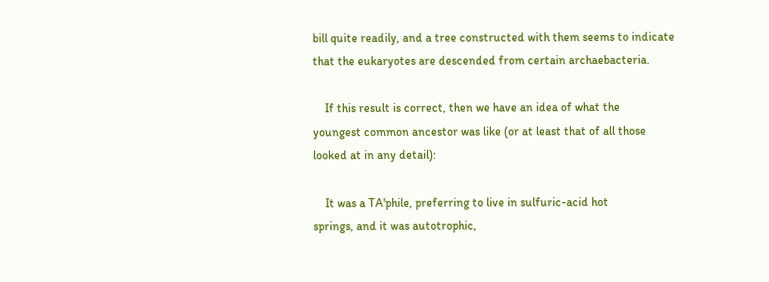bill quite readily, and a tree constructed with them seems to indicate
that the eukaryotes are descended from certain archaebacteria.

    If this result is correct, then we have an idea of what the
youngest common ancestor was like (or at least that of all those
looked at in any detail):

    It was a TA'phile, preferring to live in sulfuric-acid hot
springs, and it was autotrophic,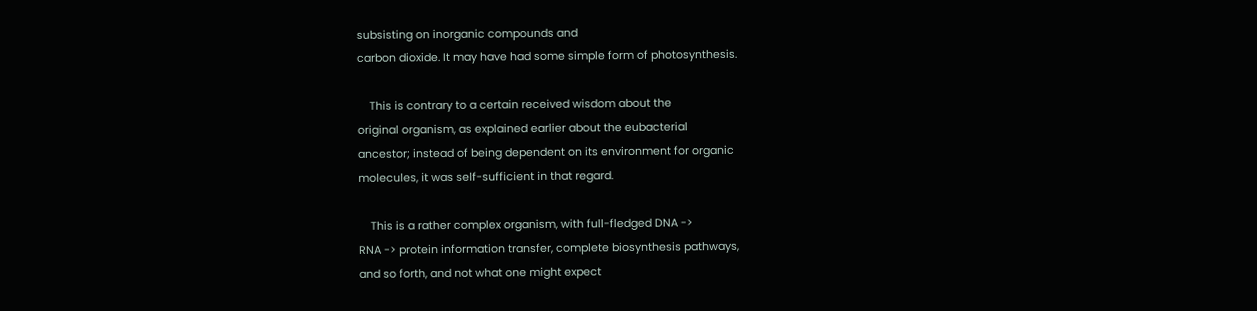subsisting on inorganic compounds and
carbon dioxide. It may have had some simple form of photosynthesis.

    This is contrary to a certain received wisdom about the
original organism, as explained earlier about the eubacterial
ancestor; instead of being dependent on its environment for organic
molecules, it was self-sufficient in that regard.

    This is a rather complex organism, with full-fledged DNA ->
RNA -> protein information transfer, complete biosynthesis pathways,
and so forth, and not what one might expect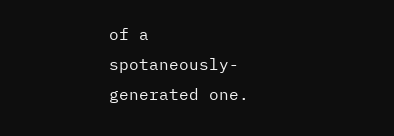of a
spotaneously-generated one.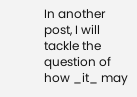In another post, I will tackle the question of how _it_ may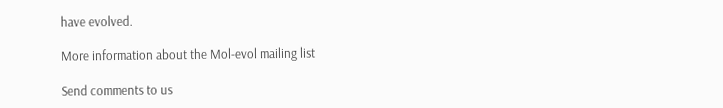have evolved.

More information about the Mol-evol mailing list

Send comments to us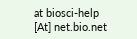at biosci-help [At] net.bio.net